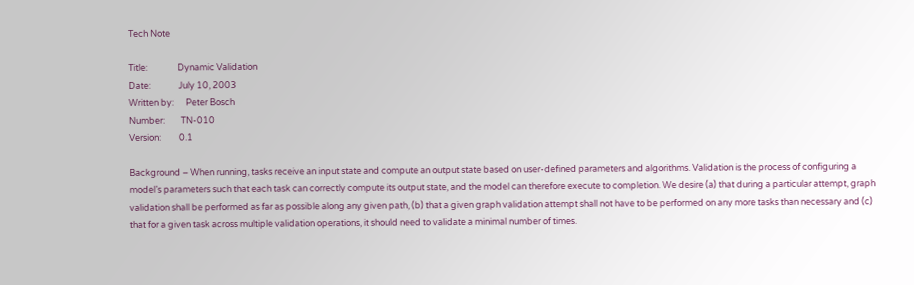Tech Note

Title:               Dynamic Validation
Date:              July 10, 2003
Written by:      Peter Bosch
Number:        TN-010
Version:         0.1

Background – When running, tasks receive an input state and compute an output state based on user-defined parameters and algorithms. Validation is the process of configuring a model’s parameters such that each task can correctly compute its output state, and the model can therefore execute to completion. We desire (a) that during a particular attempt, graph validation shall be performed as far as possible along any given path, (b) that a given graph validation attempt shall not have to be performed on any more tasks than necessary and (c) that for a given task across multiple validation operations, it should need to validate a minimal number of times.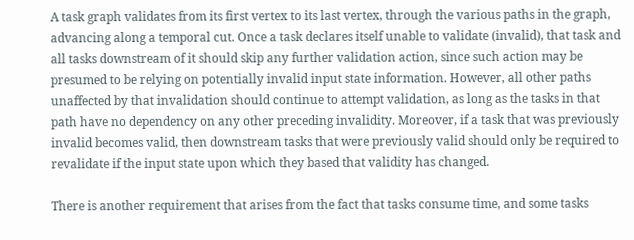A task graph validates from its first vertex to its last vertex, through the various paths in the graph, advancing along a temporal cut. Once a task declares itself unable to validate (invalid), that task and all tasks downstream of it should skip any further validation action, since such action may be presumed to be relying on potentially invalid input state information. However, all other paths unaffected by that invalidation should continue to attempt validation, as long as the tasks in that path have no dependency on any other preceding invalidity. Moreover, if a task that was previously invalid becomes valid, then downstream tasks that were previously valid should only be required to revalidate if the input state upon which they based that validity has changed.

There is another requirement that arises from the fact that tasks consume time, and some tasks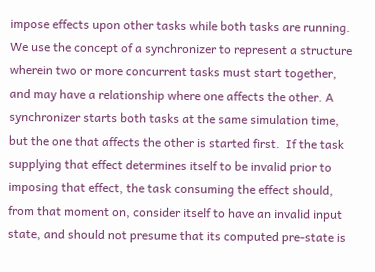impose effects upon other tasks while both tasks are running. We use the concept of a synchronizer to represent a structure wherein two or more concurrent tasks must start together, and may have a relationship where one affects the other. A synchronizer starts both tasks at the same simulation time, but the one that affects the other is started first.  If the task supplying that effect determines itself to be invalid prior to imposing that effect, the task consuming the effect should, from that moment on, consider itself to have an invalid input state, and should not presume that its computed pre-state is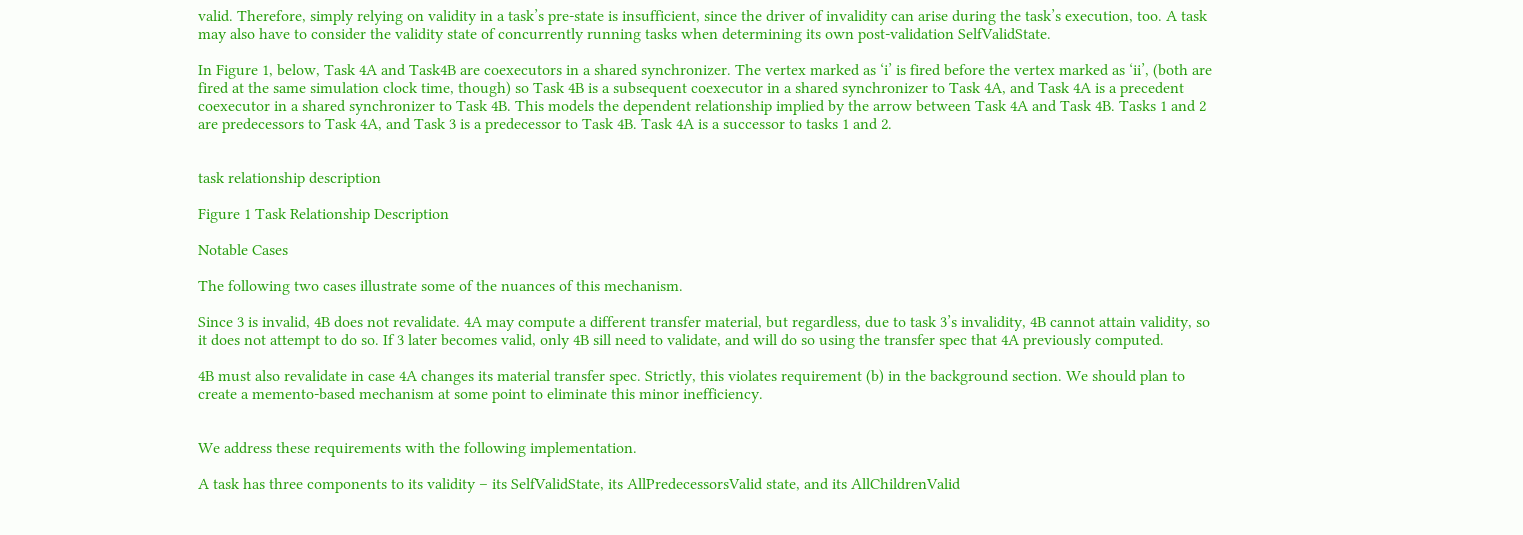valid. Therefore, simply relying on validity in a task’s pre-state is insufficient, since the driver of invalidity can arise during the task’s execution, too. A task may also have to consider the validity state of concurrently running tasks when determining its own post-validation SelfValidState.

In Figure 1, below, Task 4A and Task4B are coexecutors in a shared synchronizer. The vertex marked as ‘i’ is fired before the vertex marked as ‘ii’, (both are fired at the same simulation clock time, though) so Task 4B is a subsequent coexecutor in a shared synchronizer to Task 4A, and Task 4A is a precedent coexecutor in a shared synchronizer to Task 4B. This models the dependent relationship implied by the arrow between Task 4A and Task 4B. Tasks 1 and 2 are predecessors to Task 4A, and Task 3 is a predecessor to Task 4B. Task 4A is a successor to tasks 1 and 2.


task relationship description

Figure 1 Task Relationship Description

Notable Cases

The following two cases illustrate some of the nuances of this mechanism.

Since 3 is invalid, 4B does not revalidate. 4A may compute a different transfer material, but regardless, due to task 3’s invalidity, 4B cannot attain validity, so it does not attempt to do so. If 3 later becomes valid, only 4B sill need to validate, and will do so using the transfer spec that 4A previously computed.

4B must also revalidate in case 4A changes its material transfer spec. Strictly, this violates requirement (b) in the background section. We should plan to create a memento-based mechanism at some point to eliminate this minor inefficiency.


We address these requirements with the following implementation.

A task has three components to its validity – its SelfValidState, its AllPredecessorsValid state, and its AllChildrenValid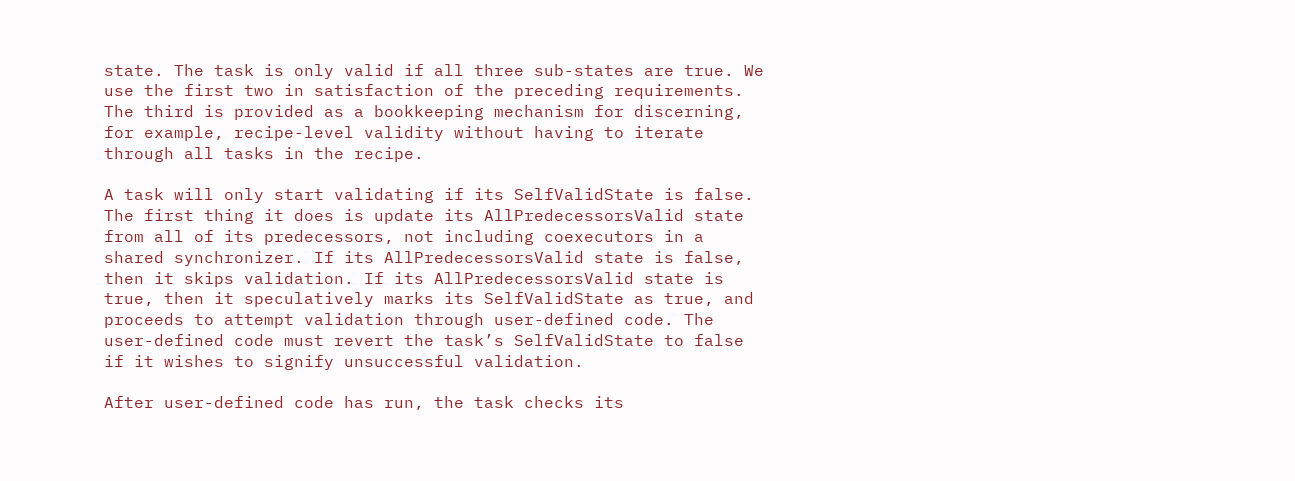state. The task is only valid if all three sub-states are true. We use the first two in satisfaction of the preceding requirements. The third is provided as a bookkeeping mechanism for discerning, for example, recipe-level validity without having to iterate through all tasks in the recipe.

A task will only start validating if its SelfValidState is false. The first thing it does is update its AllPredecessorsValid state from all of its predecessors, not including coexecutors in a shared synchronizer. If its AllPredecessorsValid state is false, then it skips validation. If its AllPredecessorsValid state is true, then it speculatively marks its SelfValidState as true, and proceeds to attempt validation through user-defined code. The user-defined code must revert the task’s SelfValidState to false if it wishes to signify unsuccessful validation.

After user-defined code has run, the task checks its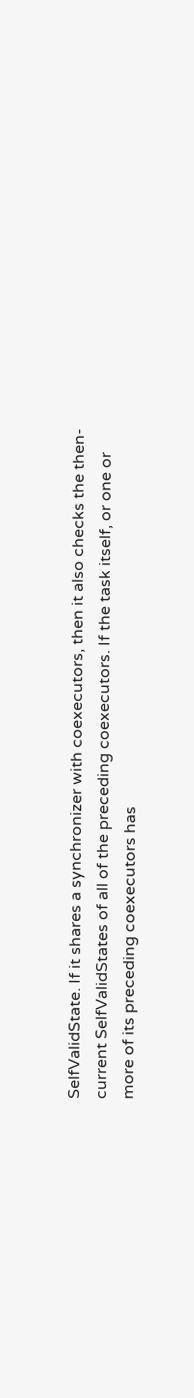SelfValidState. If it shares a synchronizer with coexecutors, then it also checks the then-current SelfValidStates of all of the preceding coexecutors. If the task itself, or one or more of its preceding coexecutors has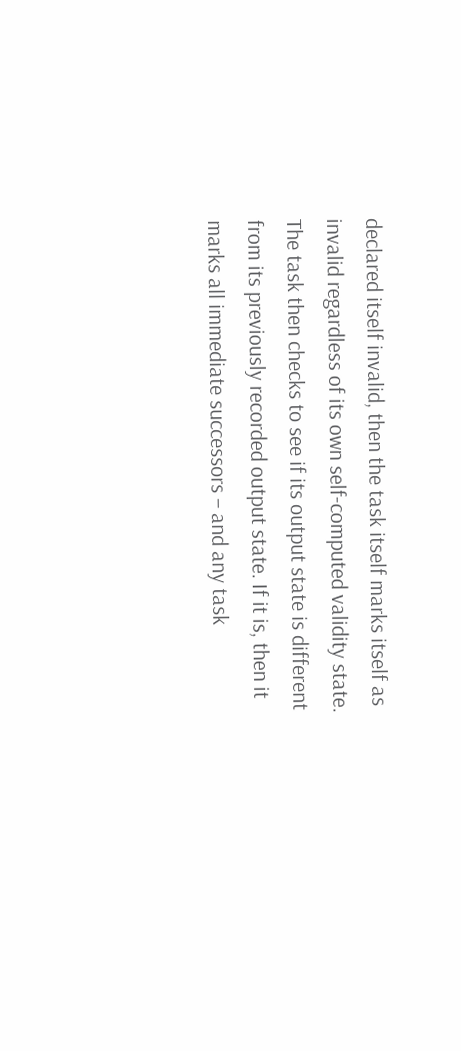declared itself invalid, then the task itself marks itself as invalid regardless of its own self-computed validity state. The task then checks to see if its output state is different from its previously recorded output state. If it is, then it marks all immediate successors – and any task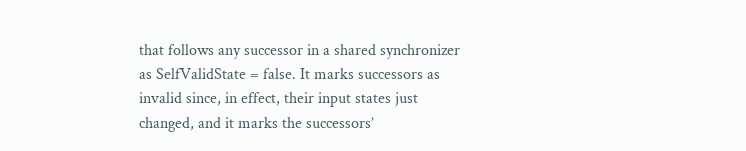that follows any successor in a shared synchronizer as SelfValidState = false. It marks successors as invalid since, in effect, their input states just changed, and it marks the successors’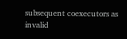subsequent coexecutors as invalid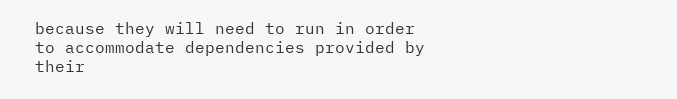because they will need to run in order to accommodate dependencies provided by their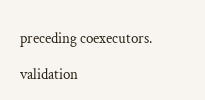preceding coexecutors.

validation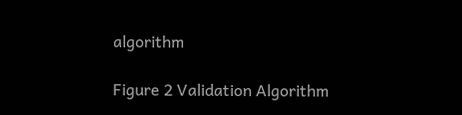algorithm

Figure 2 Validation Algorithm